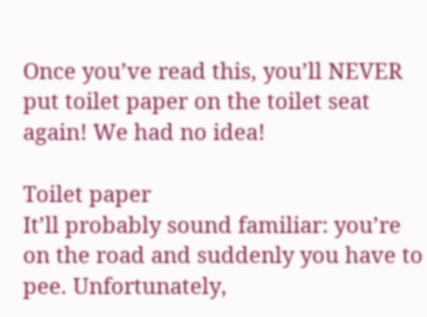Once you’ve read this, you’ll NEVER put toilet paper on the toilet seat again! We had no idea!

Toilet paper
It’ll probably sound familiar: you’re on the road and suddenly you have to pee. Unfortunately,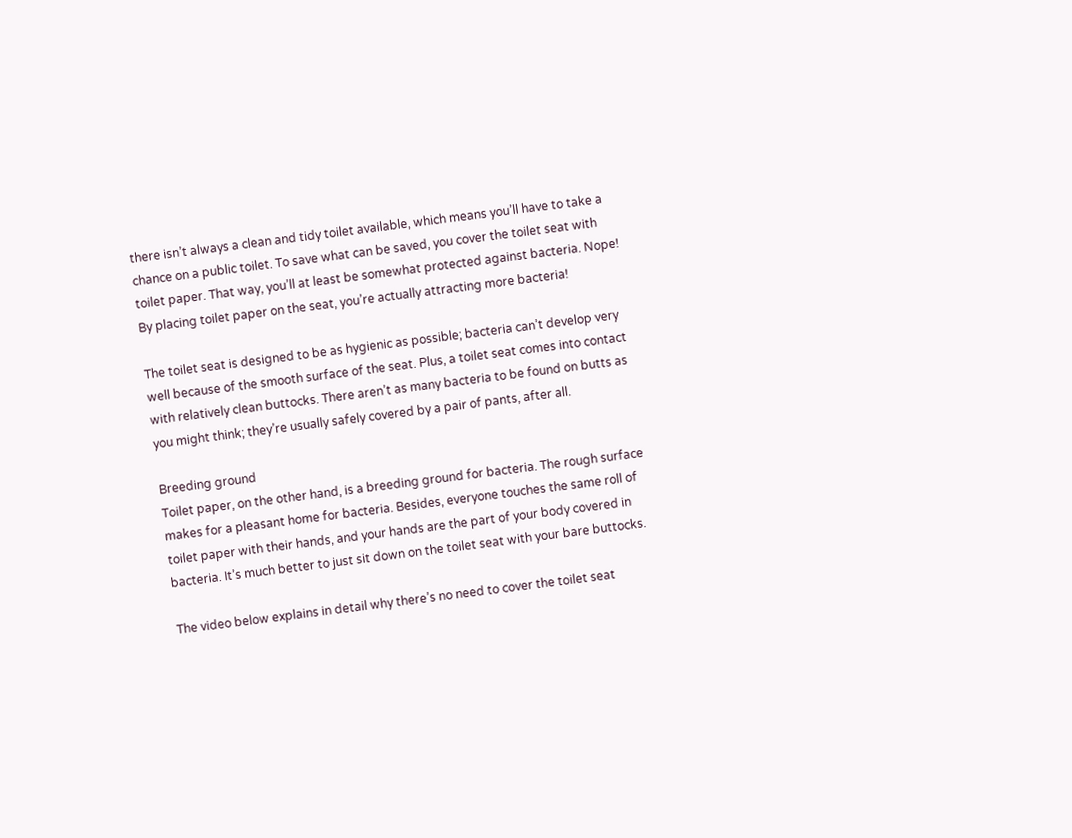there isn’t always a clean and tidy toilet available, which means you’ll have to take a chance on a public toilet. To save what can be saved, you cover the toilet seat with toilet paper. That way, you’ll at least be somewhat protected against bacteria. Nope! By placing toilet paper on the seat, you’re actually attracting more bacteria!

The toilet seat is designed to be as hygienic as possible; bacteria can’t develop very well because of the smooth surface of the seat. Plus, a toilet seat comes into contact with relatively clean buttocks. There aren’t as many bacteria to be found on butts as you might think; they’re usually safely covered by a pair of pants, after all.

Breeding ground
Toilet paper, on the other hand, is a breeding ground for bacteria. The rough surface makes for a pleasant home for bacteria. Besides, everyone touches the same roll of toilet paper with their hands, and your hands are the part of your body covered in bacteria. It’s much better to just sit down on the toilet seat with your bare buttocks.

The video below explains in detail why there’s no need to cover the toilet seat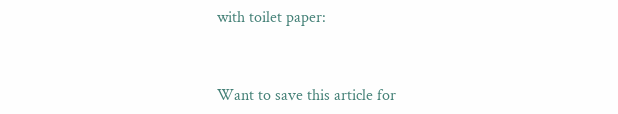with toilet paper:


Want to save this article for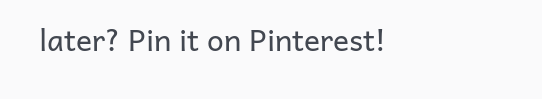later? Pin it on Pinterest!